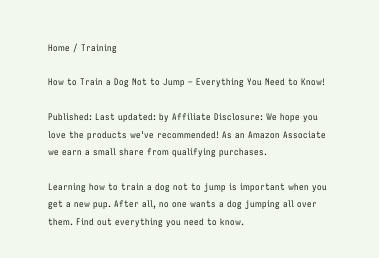Home / Training

How to Train a Dog Not to Jump – Everything You Need to Know!

Published: Last updated: by Affiliate Disclosure: We hope you love the products we've recommended! As an Amazon Associate we earn a small share from qualifying purchases.

Learning how to train a dog not to jump is important when you get a new pup. After all, no one wants a dog jumping all over them. Find out everything you need to know.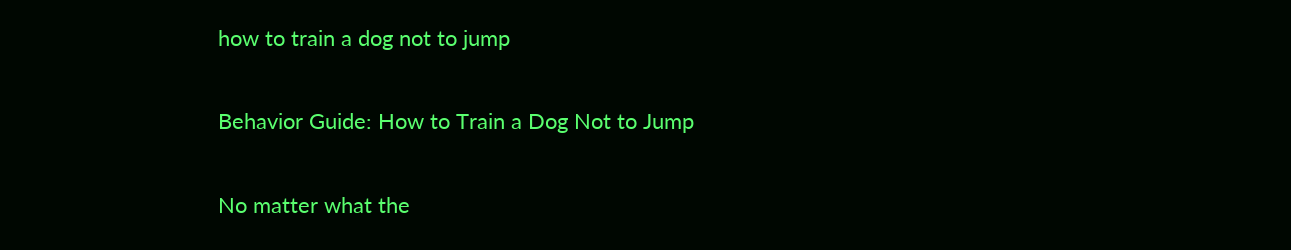how to train a dog not to jump

Behavior Guide: How to Train a Dog Not to Jump

No matter what the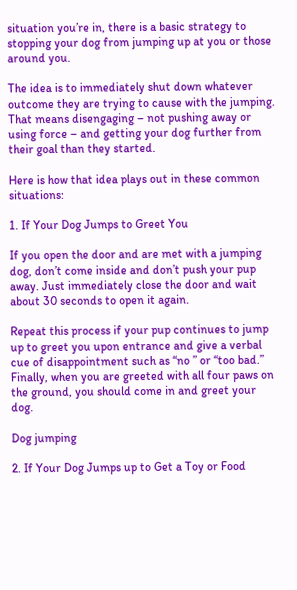situation you’re in, there is a basic strategy to stopping your dog from jumping up at you or those around you.

The idea is to immediately shut down whatever outcome they are trying to cause with the jumping. That means disengaging – not pushing away or using force – and getting your dog further from their goal than they started.

Here is how that idea plays out in these common situations:

1. If Your Dog Jumps to Greet You

If you open the door and are met with a jumping dog, don’t come inside and don’t push your pup away. Just immediately close the door and wait about 30 seconds to open it again.

Repeat this process if your pup continues to jump up to greet you upon entrance and give a verbal cue of disappointment such as “no ” or “too bad.” Finally, when you are greeted with all four paws on the ground, you should come in and greet your dog.

Dog jumping

2. If Your Dog Jumps up to Get a Toy or Food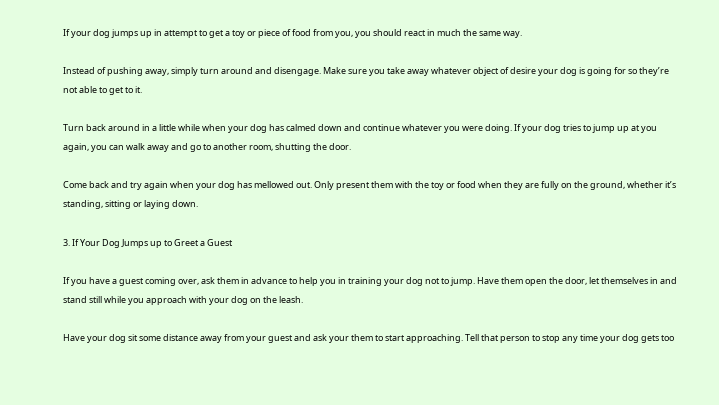If your dog jumps up in attempt to get a toy or piece of food from you, you should react in much the same way.

Instead of pushing away, simply turn around and disengage. Make sure you take away whatever object of desire your dog is going for so they’re not able to get to it.

Turn back around in a little while when your dog has calmed down and continue whatever you were doing. If your dog tries to jump up at you again, you can walk away and go to another room, shutting the door.

Come back and try again when your dog has mellowed out. Only present them with the toy or food when they are fully on the ground, whether it’s standing, sitting or laying down.

3. If Your Dog Jumps up to Greet a Guest

If you have a guest coming over, ask them in advance to help you in training your dog not to jump. Have them open the door, let themselves in and stand still while you approach with your dog on the leash.

Have your dog sit some distance away from your guest and ask your them to start approaching. Tell that person to stop any time your dog gets too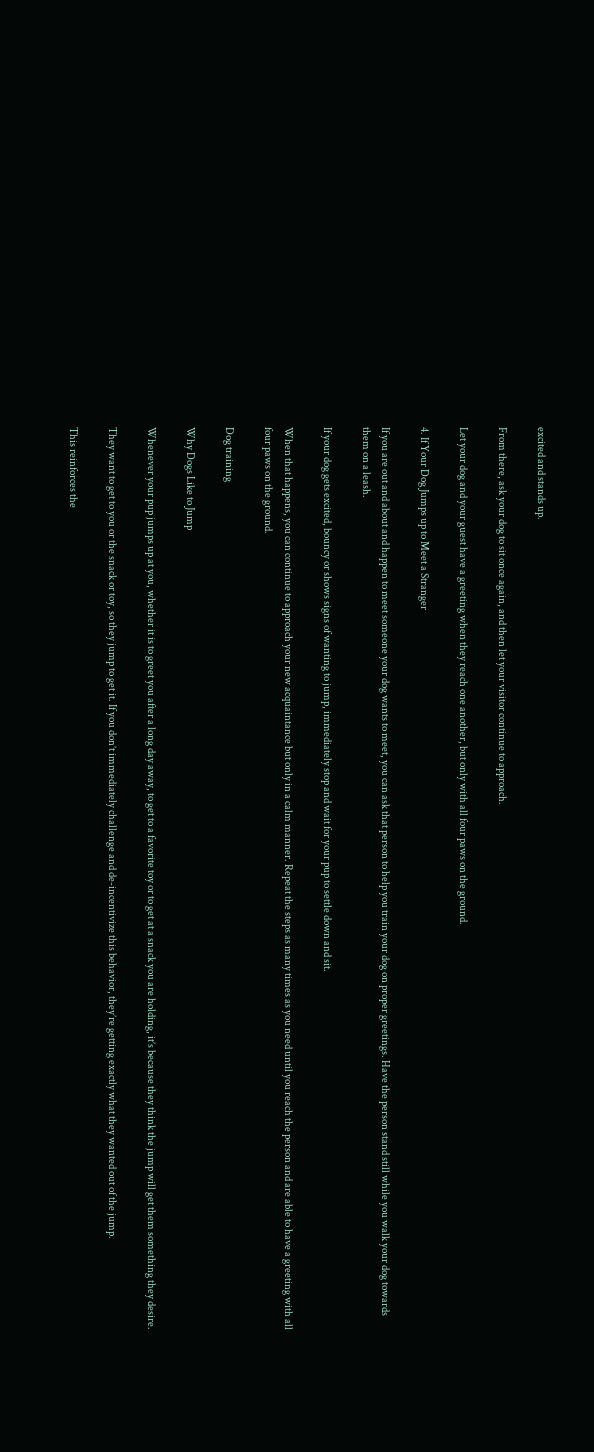excited and stands up.

From there, ask your dog to sit once again, and then let your visitor continue to approach.

Let your dog and your guest have a greeting when they reach one another, but only with all four paws on the ground.

4. If Your Dog Jumps up to Meet a Stranger

If you are out and about and happen to meet someone your dog wants to meet, you can ask that person to help you train your dog on proper greetings. Have the person stand still while you walk your dog towards them on a leash.

If your dog gets excited, bouncy or shows signs of wanting to jump, immediately stop and wait for your pup to settle down and sit.

When that happens, you can continue to approach your new acquaintance but only in a calm manner. Repeat the steps as many times as you need until you reach the person and are able to have a greeting with all four paws on the ground.

Dog training

Why Dogs Like to Jump

Whenever your pup jumps up at you, whether it is to greet you after a long day away, to get to a favorite toy or to get at a snack you are holding, it’s because they think the jump will get them something they desire.

They want to get to you or the snack or toy, so they jump to get it. If you don’t immediately challenge and de-incentivize this behavior, they’re getting exactly what they wanted out of the jump.

This reinforces the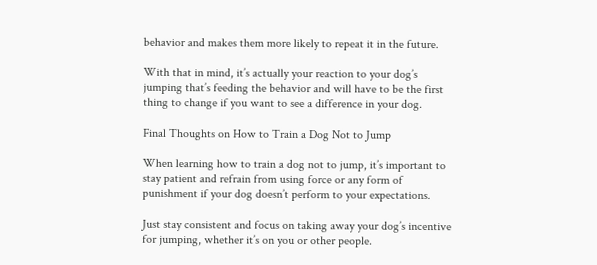behavior and makes them more likely to repeat it in the future.

With that in mind, it’s actually your reaction to your dog’s jumping that’s feeding the behavior and will have to be the first thing to change if you want to see a difference in your dog.

Final Thoughts on How to Train a Dog Not to Jump

When learning how to train a dog not to jump, it’s important to stay patient and refrain from using force or any form of punishment if your dog doesn’t perform to your expectations.

Just stay consistent and focus on taking away your dog’s incentive for jumping, whether it’s on you or other people.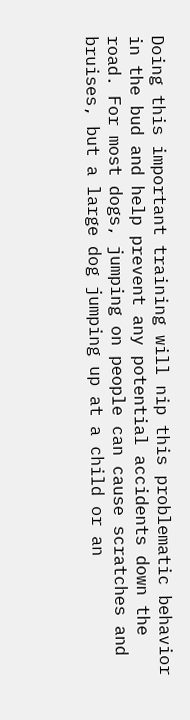Doing this important training will nip this problematic behavior in the bud and help prevent any potential accidents down the road. For most dogs, jumping on people can cause scratches and bruises, but a large dog jumping up at a child or an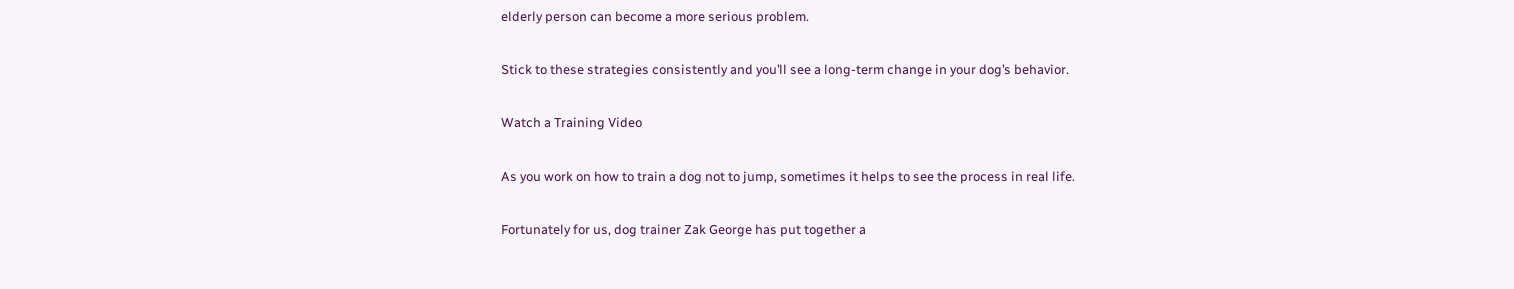elderly person can become a more serious problem.

Stick to these strategies consistently and you’ll see a long-term change in your dog’s behavior.

Watch a Training Video

As you work on how to train a dog not to jump, sometimes it helps to see the process in real life.

Fortunately for us, dog trainer Zak George has put together a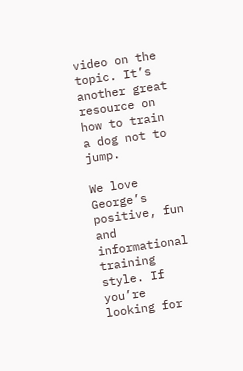video on the topic. It’s another great resource on how to train a dog not to jump.

We love George’s positive, fun and informational training style. If you’re looking for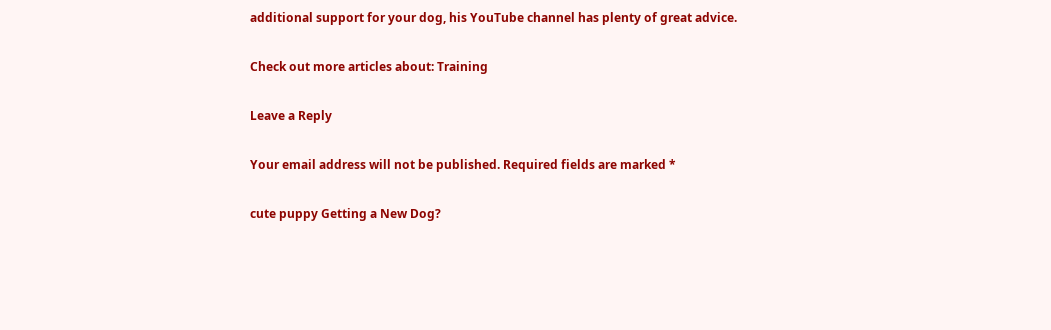additional support for your dog, his YouTube channel has plenty of great advice.

Check out more articles about: Training

Leave a Reply

Your email address will not be published. Required fields are marked *

cute puppy Getting a New Dog?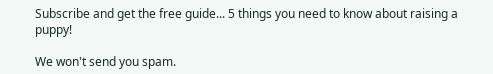Subscribe and get the free guide... 5 things you need to know about raising a puppy!

We won't send you spam.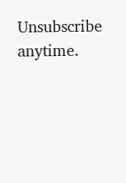Unsubscribe anytime.